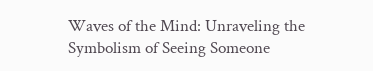Waves of the Mind: Unraveling the Symbolism of Seeing Someone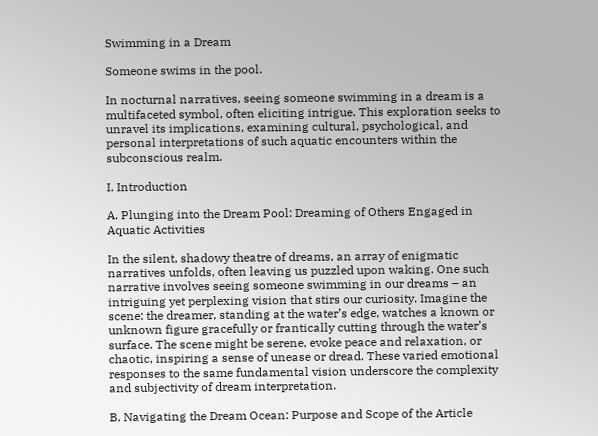Swimming in a Dream

Someone swims in the pool.

In nocturnal narratives, seeing someone swimming in a dream is a multifaceted symbol, often eliciting intrigue. This exploration seeks to unravel its implications, examining cultural, psychological, and personal interpretations of such aquatic encounters within the subconscious realm.

I. Introduction

A. Plunging into the Dream Pool: Dreaming of Others Engaged in Aquatic Activities

In the silent, shadowy theatre of dreams, an array of enigmatic narratives unfolds, often leaving us puzzled upon waking. One such narrative involves seeing someone swimming in our dreams – an intriguing yet perplexing vision that stirs our curiosity. Imagine the scene: the dreamer, standing at the water’s edge, watches a known or unknown figure gracefully or frantically cutting through the water’s surface. The scene might be serene, evoke peace and relaxation, or chaotic, inspiring a sense of unease or dread. These varied emotional responses to the same fundamental vision underscore the complexity and subjectivity of dream interpretation.

B. Navigating the Dream Ocean: Purpose and Scope of the Article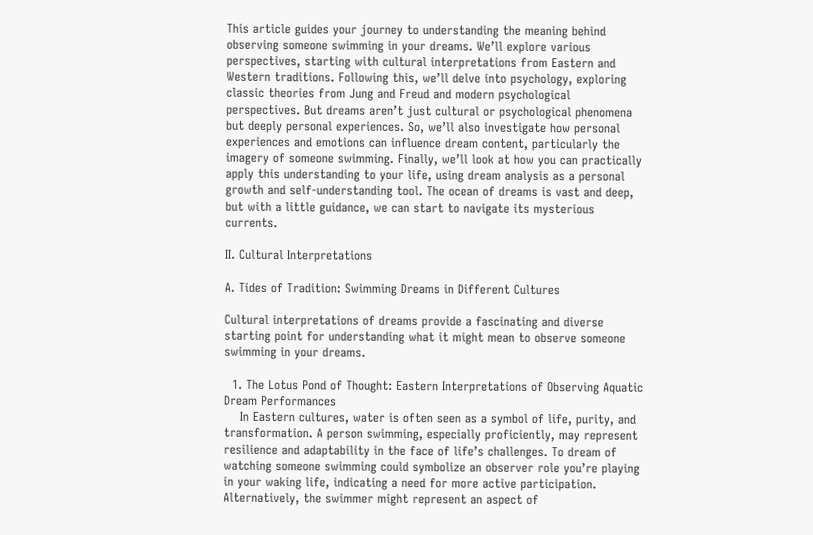This article guides your journey to understanding the meaning behind observing someone swimming in your dreams. We’ll explore various perspectives, starting with cultural interpretations from Eastern and Western traditions. Following this, we’ll delve into psychology, exploring classic theories from Jung and Freud and modern psychological perspectives. But dreams aren’t just cultural or psychological phenomena but deeply personal experiences. So, we’ll also investigate how personal experiences and emotions can influence dream content, particularly the imagery of someone swimming. Finally, we’ll look at how you can practically apply this understanding to your life, using dream analysis as a personal growth and self-understanding tool. The ocean of dreams is vast and deep, but with a little guidance, we can start to navigate its mysterious currents.

II. Cultural Interpretations

A. Tides of Tradition: Swimming Dreams in Different Cultures

Cultural interpretations of dreams provide a fascinating and diverse starting point for understanding what it might mean to observe someone swimming in your dreams.

  1. The Lotus Pond of Thought: Eastern Interpretations of Observing Aquatic Dream Performances
    In Eastern cultures, water is often seen as a symbol of life, purity, and transformation. A person swimming, especially proficiently, may represent resilience and adaptability in the face of life’s challenges. To dream of watching someone swimming could symbolize an observer role you’re playing in your waking life, indicating a need for more active participation. Alternatively, the swimmer might represent an aspect of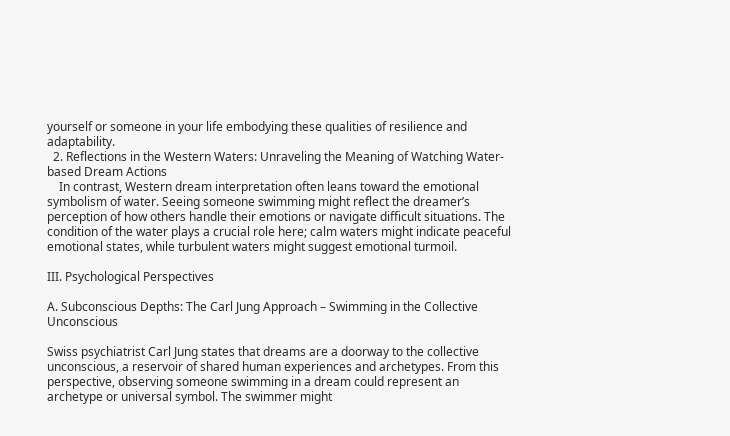yourself or someone in your life embodying these qualities of resilience and adaptability.
  2. Reflections in the Western Waters: Unraveling the Meaning of Watching Water-based Dream Actions
    In contrast, Western dream interpretation often leans toward the emotional symbolism of water. Seeing someone swimming might reflect the dreamer’s perception of how others handle their emotions or navigate difficult situations. The condition of the water plays a crucial role here; calm waters might indicate peaceful emotional states, while turbulent waters might suggest emotional turmoil.

III. Psychological Perspectives

A. Subconscious Depths: The Carl Jung Approach – Swimming in the Collective Unconscious

Swiss psychiatrist Carl Jung states that dreams are a doorway to the collective unconscious, a reservoir of shared human experiences and archetypes. From this perspective, observing someone swimming in a dream could represent an archetype or universal symbol. The swimmer might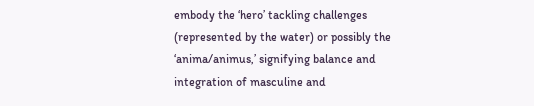embody the ‘hero’ tackling challenges (represented by the water) or possibly the ‘anima/animus,’ signifying balance and integration of masculine and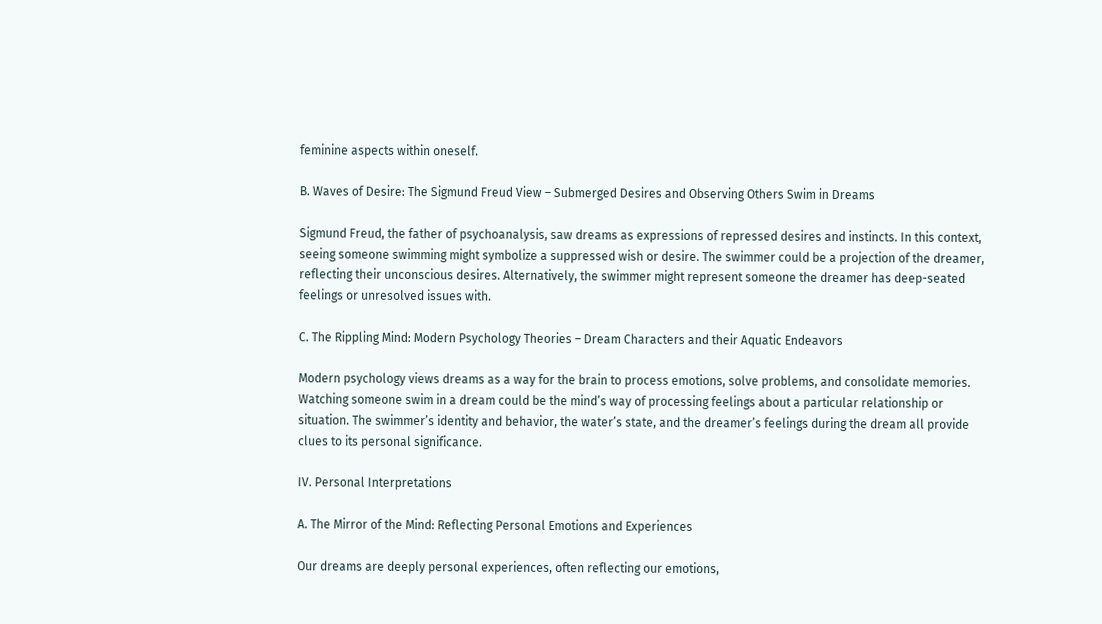feminine aspects within oneself.

B. Waves of Desire: The Sigmund Freud View – Submerged Desires and Observing Others Swim in Dreams

Sigmund Freud, the father of psychoanalysis, saw dreams as expressions of repressed desires and instincts. In this context, seeing someone swimming might symbolize a suppressed wish or desire. The swimmer could be a projection of the dreamer, reflecting their unconscious desires. Alternatively, the swimmer might represent someone the dreamer has deep-seated feelings or unresolved issues with.

C. The Rippling Mind: Modern Psychology Theories – Dream Characters and their Aquatic Endeavors

Modern psychology views dreams as a way for the brain to process emotions, solve problems, and consolidate memories. Watching someone swim in a dream could be the mind’s way of processing feelings about a particular relationship or situation. The swimmer’s identity and behavior, the water’s state, and the dreamer’s feelings during the dream all provide clues to its personal significance.

IV. Personal Interpretations

A. The Mirror of the Mind: Reflecting Personal Emotions and Experiences

Our dreams are deeply personal experiences, often reflecting our emotions,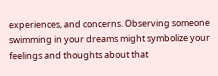experiences, and concerns. Observing someone swimming in your dreams might symbolize your feelings and thoughts about that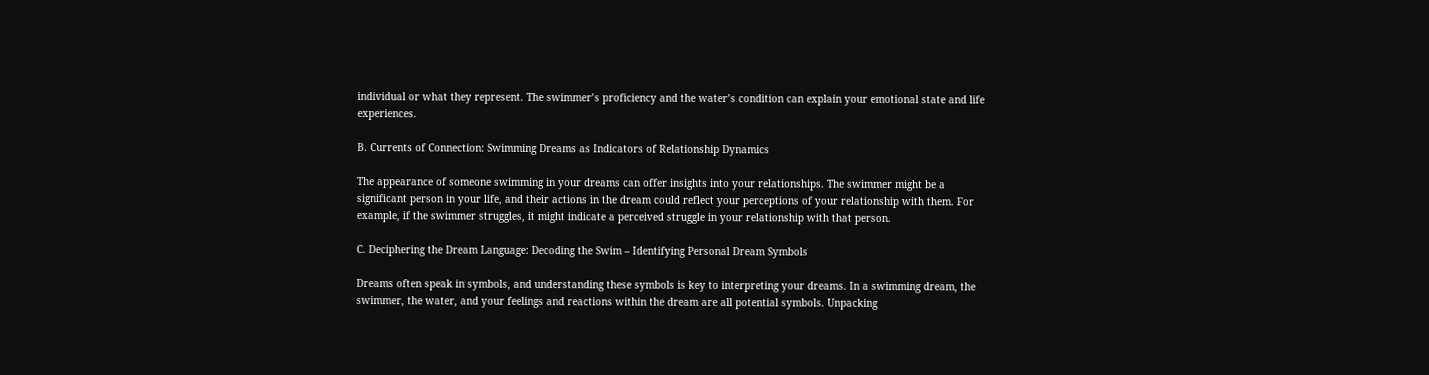individual or what they represent. The swimmer’s proficiency and the water’s condition can explain your emotional state and life experiences.

B. Currents of Connection: Swimming Dreams as Indicators of Relationship Dynamics

The appearance of someone swimming in your dreams can offer insights into your relationships. The swimmer might be a significant person in your life, and their actions in the dream could reflect your perceptions of your relationship with them. For example, if the swimmer struggles, it might indicate a perceived struggle in your relationship with that person.

C. Deciphering the Dream Language: Decoding the Swim – Identifying Personal Dream Symbols

Dreams often speak in symbols, and understanding these symbols is key to interpreting your dreams. In a swimming dream, the swimmer, the water, and your feelings and reactions within the dream are all potential symbols. Unpacking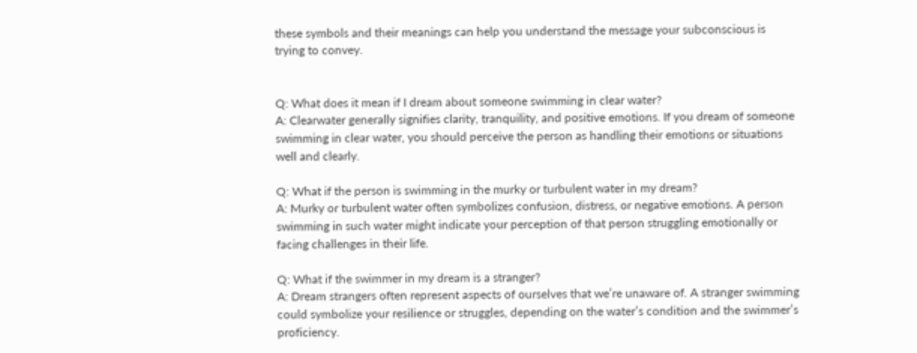these symbols and their meanings can help you understand the message your subconscious is trying to convey.


Q: What does it mean if I dream about someone swimming in clear water?
A: Clearwater generally signifies clarity, tranquility, and positive emotions. If you dream of someone swimming in clear water, you should perceive the person as handling their emotions or situations well and clearly.

Q: What if the person is swimming in the murky or turbulent water in my dream?
A: Murky or turbulent water often symbolizes confusion, distress, or negative emotions. A person swimming in such water might indicate your perception of that person struggling emotionally or facing challenges in their life.

Q: What if the swimmer in my dream is a stranger?
A: Dream strangers often represent aspects of ourselves that we’re unaware of. A stranger swimming could symbolize your resilience or struggles, depending on the water’s condition and the swimmer’s proficiency.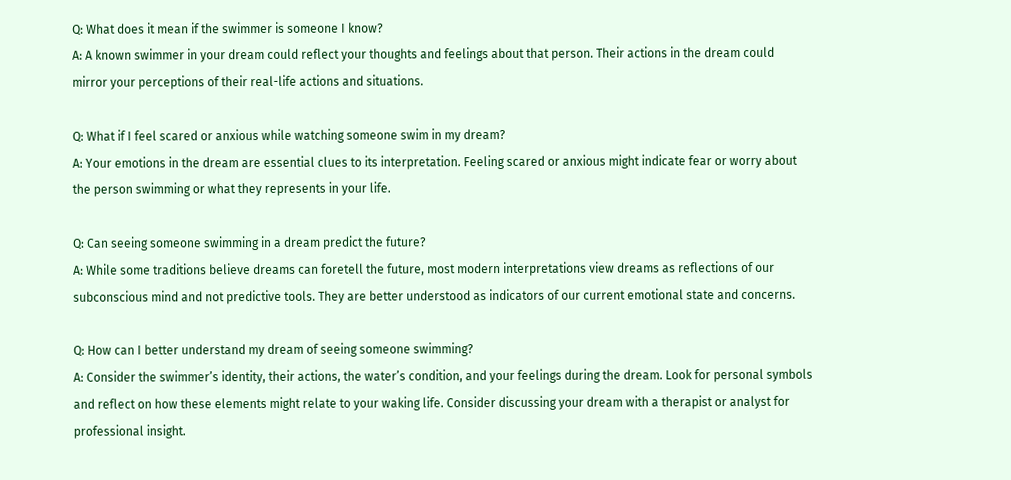Q: What does it mean if the swimmer is someone I know?
A: A known swimmer in your dream could reflect your thoughts and feelings about that person. Their actions in the dream could mirror your perceptions of their real-life actions and situations.

Q: What if I feel scared or anxious while watching someone swim in my dream?
A: Your emotions in the dream are essential clues to its interpretation. Feeling scared or anxious might indicate fear or worry about the person swimming or what they represents in your life.

Q: Can seeing someone swimming in a dream predict the future?
A: While some traditions believe dreams can foretell the future, most modern interpretations view dreams as reflections of our subconscious mind and not predictive tools. They are better understood as indicators of our current emotional state and concerns.

Q: How can I better understand my dream of seeing someone swimming?
A: Consider the swimmer’s identity, their actions, the water’s condition, and your feelings during the dream. Look for personal symbols and reflect on how these elements might relate to your waking life. Consider discussing your dream with a therapist or analyst for professional insight.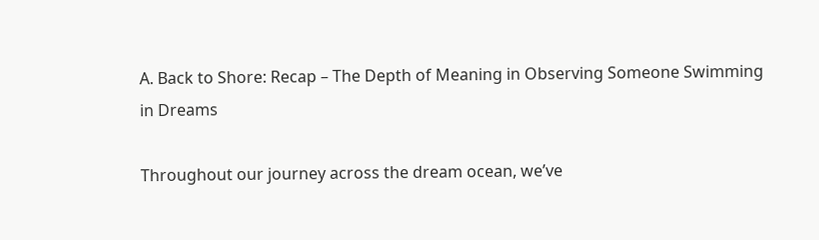A. Back to Shore: Recap – The Depth of Meaning in Observing Someone Swimming in Dreams

Throughout our journey across the dream ocean, we’ve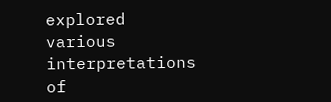explored various interpretations of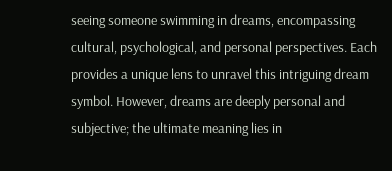seeing someone swimming in dreams, encompassing cultural, psychological, and personal perspectives. Each provides a unique lens to unravel this intriguing dream symbol. However, dreams are deeply personal and subjective; the ultimate meaning lies in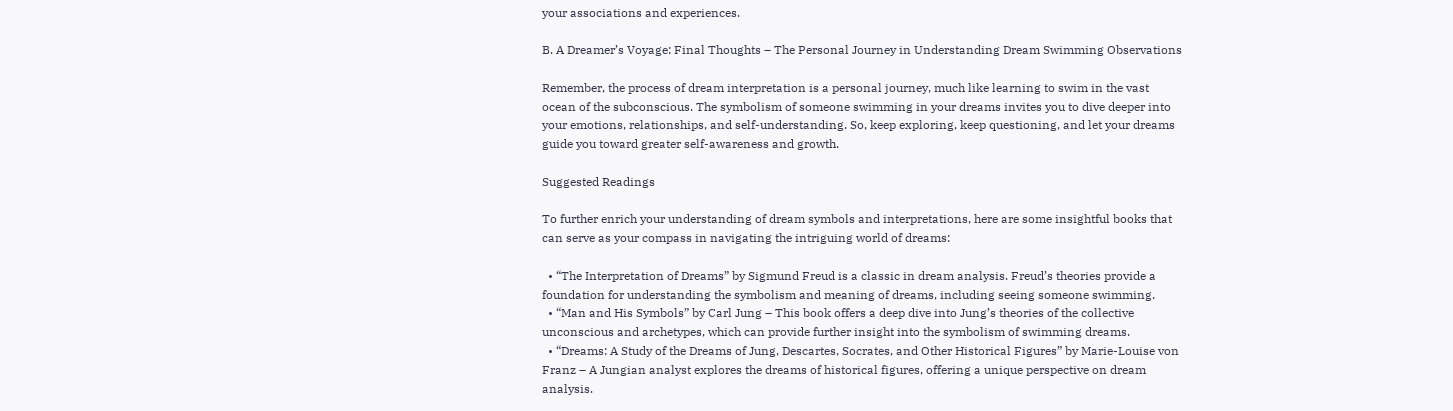your associations and experiences.

B. A Dreamer’s Voyage: Final Thoughts – The Personal Journey in Understanding Dream Swimming Observations

Remember, the process of dream interpretation is a personal journey, much like learning to swim in the vast ocean of the subconscious. The symbolism of someone swimming in your dreams invites you to dive deeper into your emotions, relationships, and self-understanding. So, keep exploring, keep questioning, and let your dreams guide you toward greater self-awareness and growth.

Suggested Readings

To further enrich your understanding of dream symbols and interpretations, here are some insightful books that can serve as your compass in navigating the intriguing world of dreams:

  • “The Interpretation of Dreams” by Sigmund Freud is a classic in dream analysis. Freud’s theories provide a foundation for understanding the symbolism and meaning of dreams, including seeing someone swimming.
  • “Man and His Symbols” by Carl Jung – This book offers a deep dive into Jung’s theories of the collective unconscious and archetypes, which can provide further insight into the symbolism of swimming dreams.
  • “Dreams: A Study of the Dreams of Jung, Descartes, Socrates, and Other Historical Figures” by Marie-Louise von Franz – A Jungian analyst explores the dreams of historical figures, offering a unique perspective on dream analysis.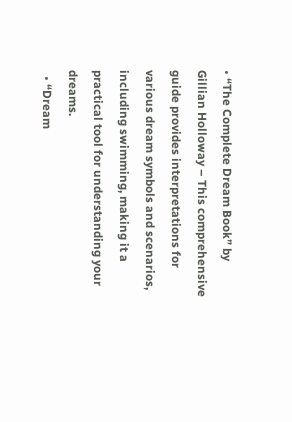• “The Complete Dream Book” by Gillian Holloway – This comprehensive guide provides interpretations for various dream symbols and scenarios, including swimming, making it a practical tool for understanding your dreams.
  • “Dream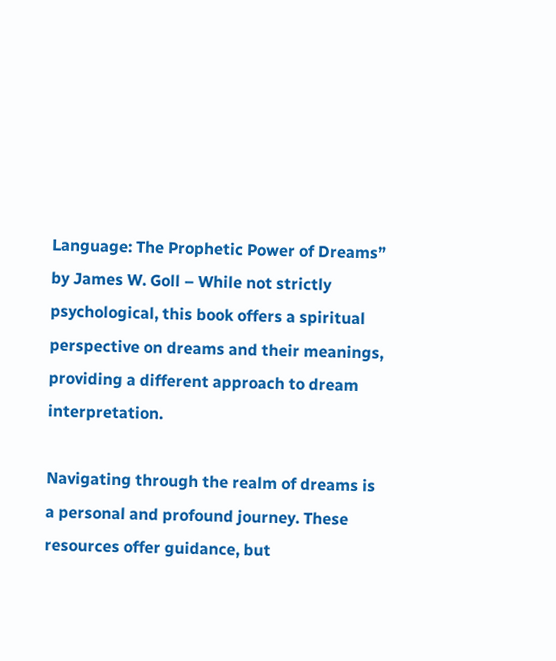Language: The Prophetic Power of Dreams” by James W. Goll – While not strictly psychological, this book offers a spiritual perspective on dreams and their meanings, providing a different approach to dream interpretation.

Navigating through the realm of dreams is a personal and profound journey. These resources offer guidance, but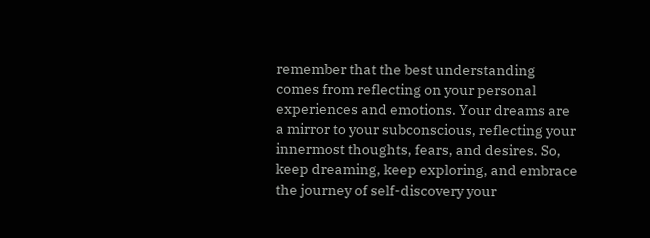remember that the best understanding comes from reflecting on your personal experiences and emotions. Your dreams are a mirror to your subconscious, reflecting your innermost thoughts, fears, and desires. So, keep dreaming, keep exploring, and embrace the journey of self-discovery your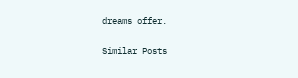dreams offer.

Similar Posts